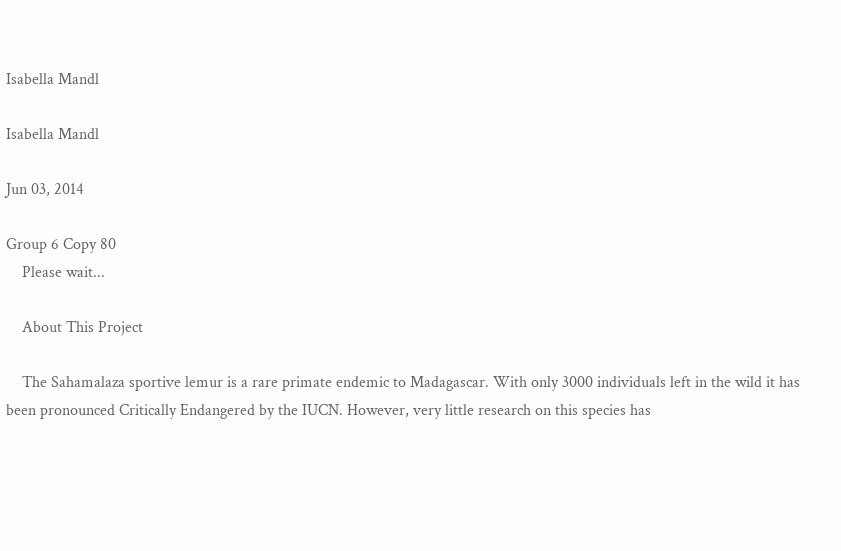Isabella Mandl

Isabella Mandl

Jun 03, 2014

Group 6 Copy 80
    Please wait...

    About This Project

    The Sahamalaza sportive lemur is a rare primate endemic to Madagascar. With only 3000 individuals left in the wild it has been pronounced Critically Endangered by the IUCN. However, very little research on this species has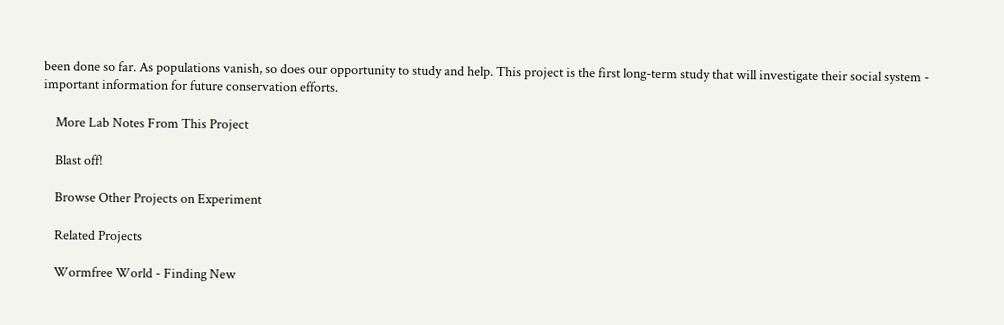been done so far. As populations vanish, so does our opportunity to study and help. This project is the first long-term study that will investigate their social system - important information for future conservation efforts.

    More Lab Notes From This Project

    Blast off!

    Browse Other Projects on Experiment

    Related Projects

    Wormfree World - Finding New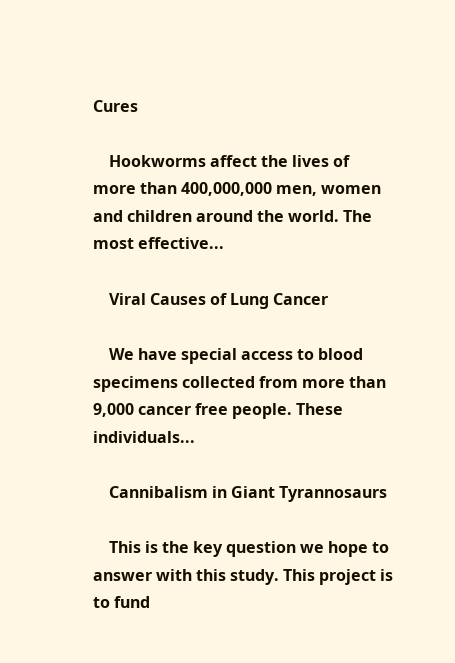Cures

    Hookworms affect the lives of more than 400,000,000 men, women and children around the world. The most effective...

    Viral Causes of Lung Cancer

    We have special access to blood specimens collected from more than 9,000 cancer free people. These individuals...

    Cannibalism in Giant Tyrannosaurs

    This is the key question we hope to answer with this study. This project is to fund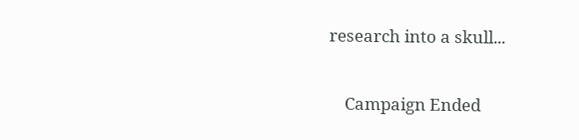research into a skull...

    Campaign Ended